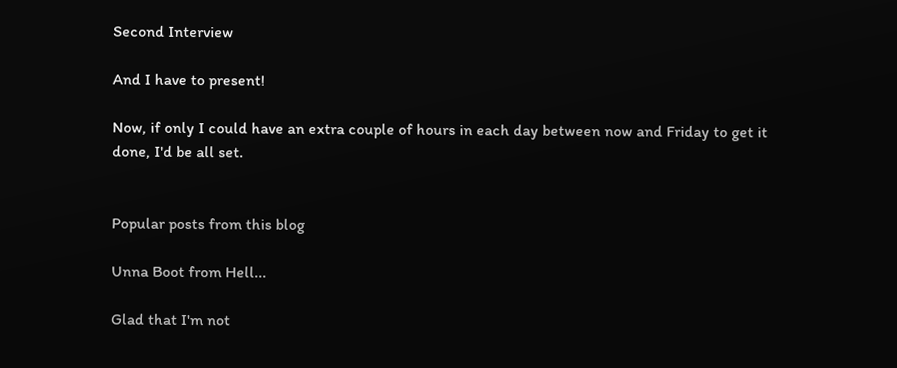Second Interview

And I have to present!

Now, if only I could have an extra couple of hours in each day between now and Friday to get it done, I'd be all set.


Popular posts from this blog

Unna Boot from Hell...

Glad that I'm not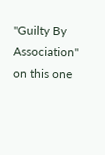"Guilty By Association" on this one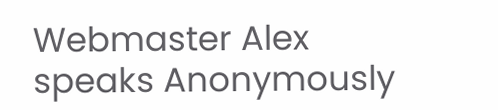Webmaster Alex speaks Anonymously